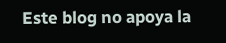Este blog no apoya la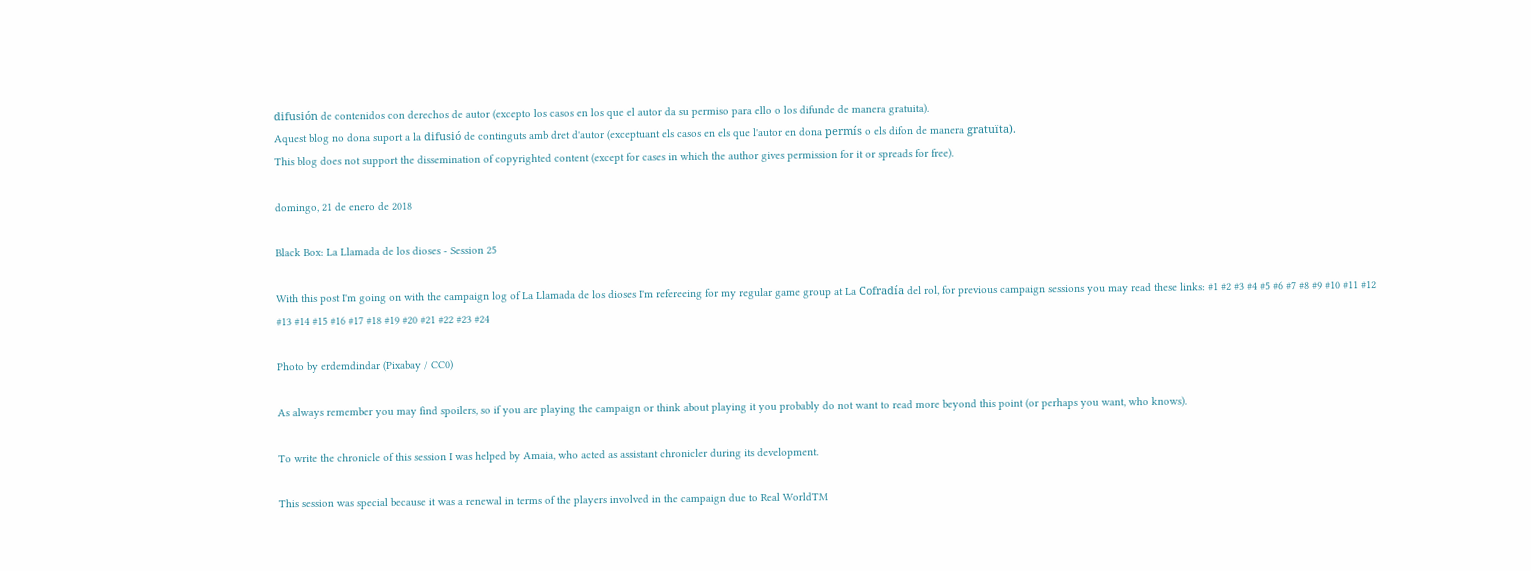difusión de contenidos con derechos de autor (excepto los casos en los que el autor da su permiso para ello o los difunde de manera gratuita).
Aquest blog no dona suport a la difusió de continguts amb dret d'autor (exceptuant els casos en els que l'autor en dona permís o els difon de manera gratuïta).
This blog does not support the dissemination of copyrighted content (except for cases in which the author gives permission for it or spreads for free).

domingo, 21 de enero de 2018

Black Box: La Llamada de los dioses - Session 25

With this post I'm going on with the campaign log of La Llamada de los dioses I'm refereeing for my regular game group at La Cofradía del rol, for previous campaign sessions you may read these links: #1 #2 #3 #4 #5 #6 #7 #8 #9 #10 #11 #12 #13 #14 #15 #16 #17 #18 #19 #20 #21 #22 #23 #24

Photo by erdemdindar (Pixabay / CC0)

As always remember you may find spoilers, so if you are playing the campaign or think about playing it you probably do not want to read more beyond this point (or perhaps you want, who knows).

To write the chronicle of this session I was helped by Amaia, who acted as assistant chronicler during its development.

This session was special because it was a renewal in terms of the players involved in the campaign due to Real WorldTM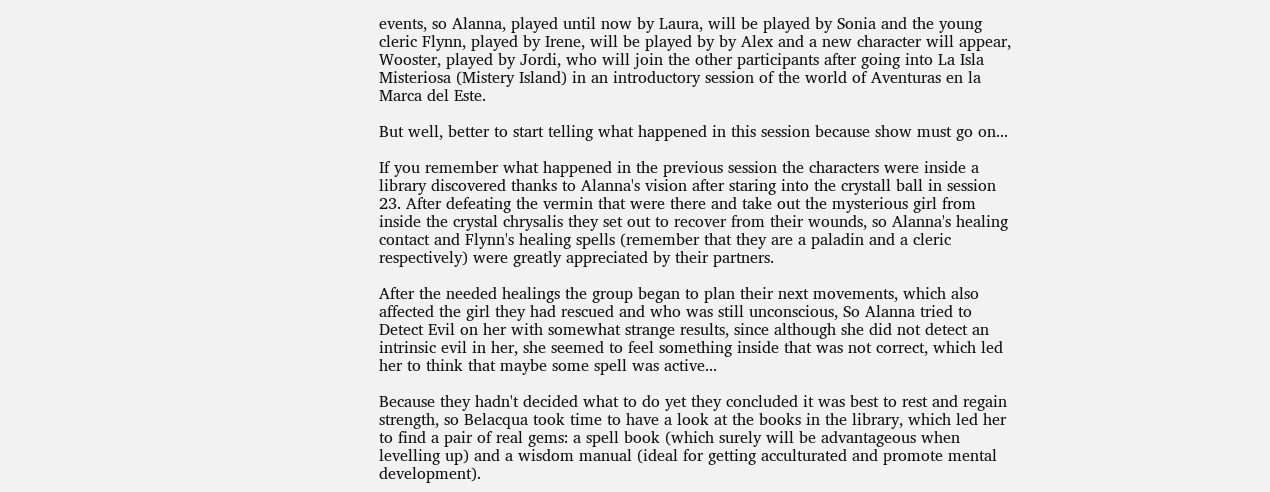events, so Alanna, played until now by Laura, will be played by Sonia and the young cleric Flynn, played by Irene, will be played by by Alex and a new character will appear, Wooster, played by Jordi, who will join the other participants after going into La Isla Misteriosa (Mistery Island) in an introductory session of the world of Aventuras en la Marca del Este.

But well, better to start telling what happened in this session because show must go on...

If you remember what happened in the previous session the characters were inside a library discovered thanks to Alanna's vision after staring into the crystall ball in session 23. After defeating the vermin that were there and take out the mysterious girl from inside the crystal chrysalis they set out to recover from their wounds, so Alanna's healing contact and Flynn's healing spells (remember that they are a paladin and a cleric respectively) were greatly appreciated by their partners.

After the needed healings the group began to plan their next movements, which also affected the girl they had rescued and who was still unconscious, So Alanna tried to Detect Evil on her with somewhat strange results, since although she did not detect an intrinsic evil in her, she seemed to feel something inside that was not correct, which led her to think that maybe some spell was active...

Because they hadn't decided what to do yet they concluded it was best to rest and regain strength, so Belacqua took time to have a look at the books in the library, which led her to find a pair of real gems: a spell book (which surely will be advantageous when levelling up) and a wisdom manual (ideal for getting acculturated and promote mental development).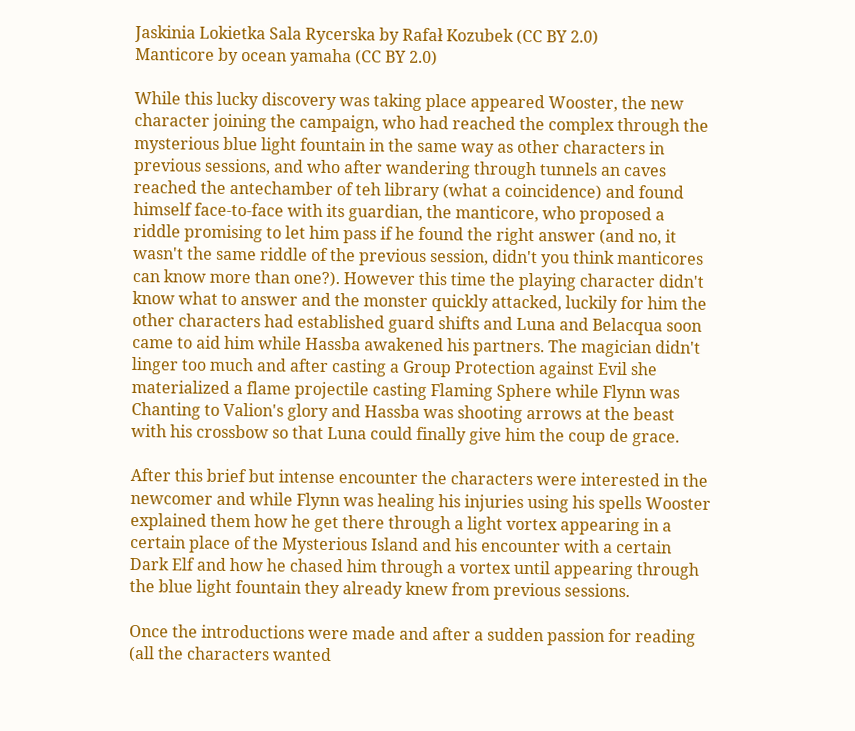Jaskinia Lokietka Sala Rycerska by Rafał Kozubek (CC BY 2.0)
Manticore by ocean yamaha (CC BY 2.0)

While this lucky discovery was taking place appeared Wooster, the new character joining the campaign, who had reached the complex through the mysterious blue light fountain in the same way as other characters in previous sessions, and who after wandering through tunnels an caves reached the antechamber of teh library (what a coincidence) and found himself face-to-face with its guardian, the manticore, who proposed a riddle promising to let him pass if he found the right answer (and no, it wasn't the same riddle of the previous session, didn't you think manticores can know more than one?). However this time the playing character didn't know what to answer and the monster quickly attacked, luckily for him the other characters had established guard shifts and Luna and Belacqua soon came to aid him while Hassba awakened his partners. The magician didn't linger too much and after casting a Group Protection against Evil she materialized a flame projectile casting Flaming Sphere while Flynn was Chanting to Valion's glory and Hassba was shooting arrows at the beast with his crossbow so that Luna could finally give him the coup de grace.

After this brief but intense encounter the characters were interested in the newcomer and while Flynn was healing his injuries using his spells Wooster explained them how he get there through a light vortex appearing in a certain place of the Mysterious Island and his encounter with a certain Dark Elf and how he chased him through a vortex until appearing through the blue light fountain they already knew from previous sessions.

Once the introductions were made and after a sudden passion for reading (all the characters wanted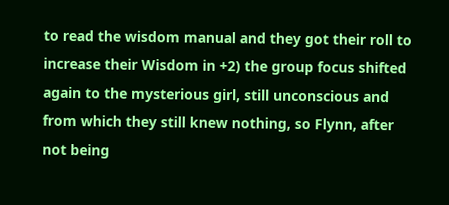to read the wisdom manual and they got their roll to increase their Wisdom in +2) the group focus shifted again to the mysterious girl, still unconscious and from which they still knew nothing, so Flynn, after not being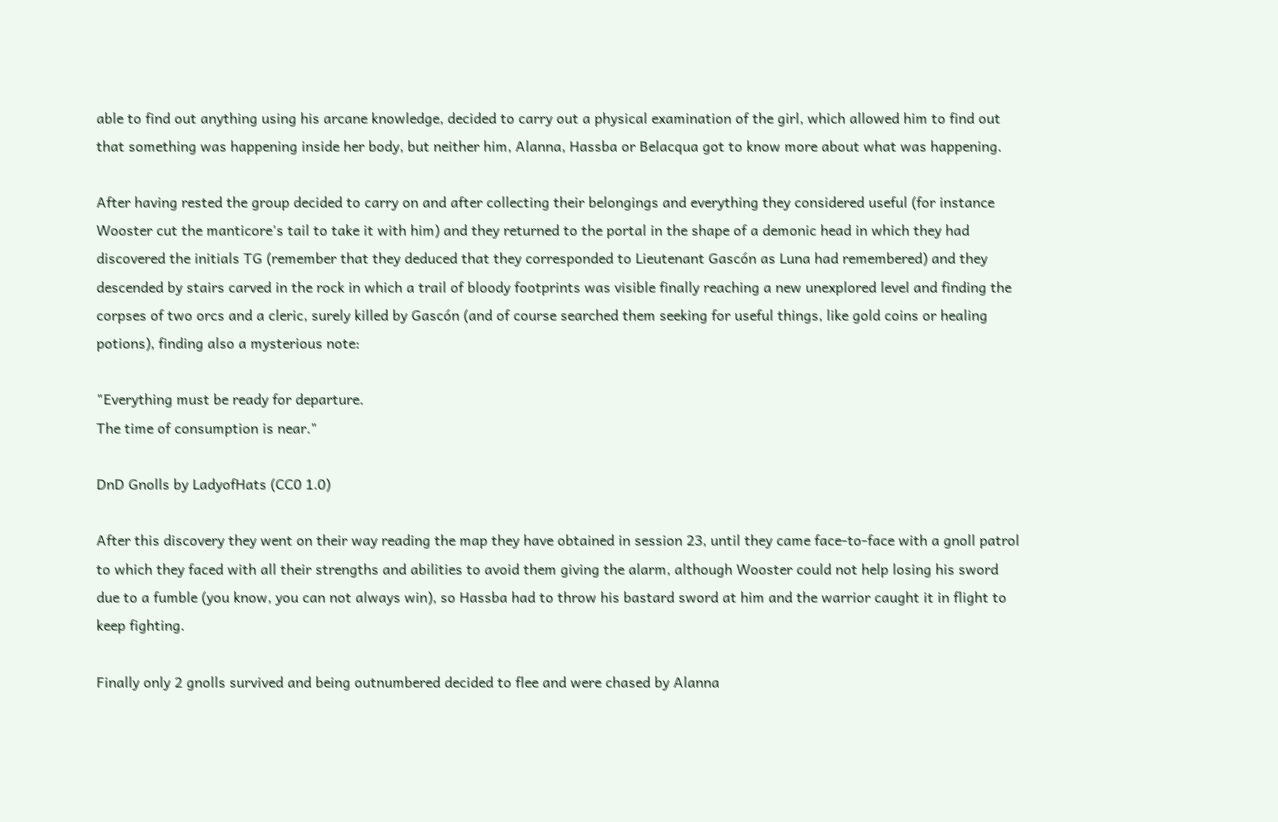able to find out anything using his arcane knowledge, decided to carry out a physical examination of the girl, which allowed him to find out that something was happening inside her body, but neither him, Alanna, Hassba or Belacqua got to know more about what was happening.

After having rested the group decided to carry on and after collecting their belongings and everything they considered useful (for instance Wooster cut the manticore's tail to take it with him) and they returned to the portal in the shape of a demonic head in which they had discovered the initials TG (remember that they deduced that they corresponded to Lieutenant Gascón as Luna had remembered) and they descended by stairs carved in the rock in which a trail of bloody footprints was visible finally reaching a new unexplored level and finding the corpses of two orcs and a cleric, surely killed by Gascón (and of course searched them seeking for useful things, like gold coins or healing potions), finding also a mysterious note:

"Everything must be ready for departure.
The time of consumption is near."

DnD Gnolls by LadyofHats (CC0 1.0)

After this discovery they went on their way reading the map they have obtained in session 23, until they came face-to-face with a gnoll patrol to which they faced with all their strengths and abilities to avoid them giving the alarm, although Wooster could not help losing his sword due to a fumble (you know, you can not always win), so Hassba had to throw his bastard sword at him and the warrior caught it in flight to keep fighting.

Finally only 2 gnolls survived and being outnumbered decided to flee and were chased by Alanna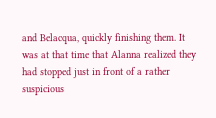and Belacqua, quickly finishing them. It was at that time that Alanna realized they had stopped just in front of a rather suspicious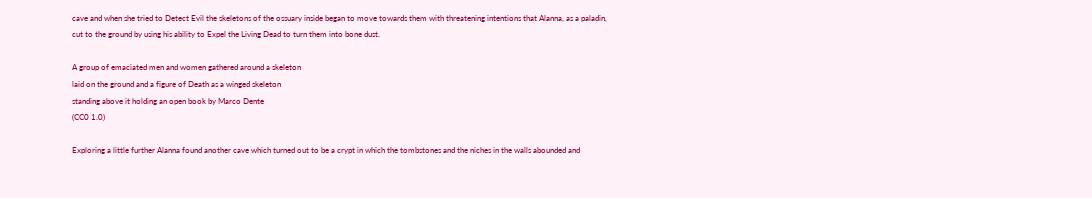cave and when she tried to Detect Evil the skeletons of the ossuary inside began to move towards them with threatening intentions that Alanna, as a paladin, cut to the ground by using his ability to Expel the Living Dead to turn them into bone dust.

A group of emaciated men and women gathered around a skeleton
laid on the ground and a figure of Death as a winged skeleton
standing above it holding an open book by Marco Dente
(CC0 1.0)

Exploring a little further Alanna found another cave which turned out to be a crypt in which the tombstones and the niches in the walls abounded and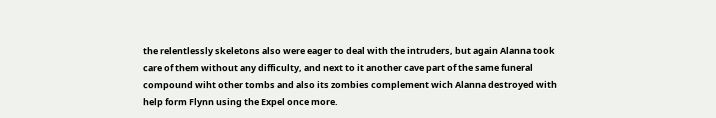the relentlessly skeletons also were eager to deal with the intruders, but again Alanna took care of them without any difficulty, and next to it another cave part of the same funeral compound wiht other tombs and also its zombies complement wich Alanna destroyed with help form Flynn using the Expel once more.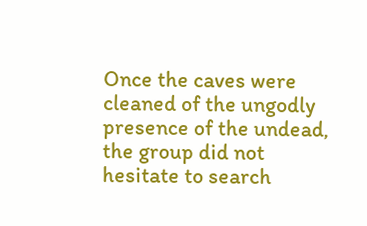Once the caves were cleaned of the ungodly presence of the undead, the group did not hesitate to search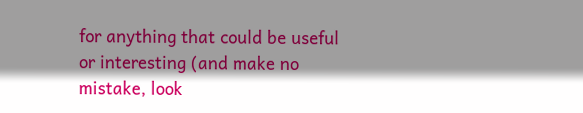for anything that could be useful or interesting (and make no mistake, look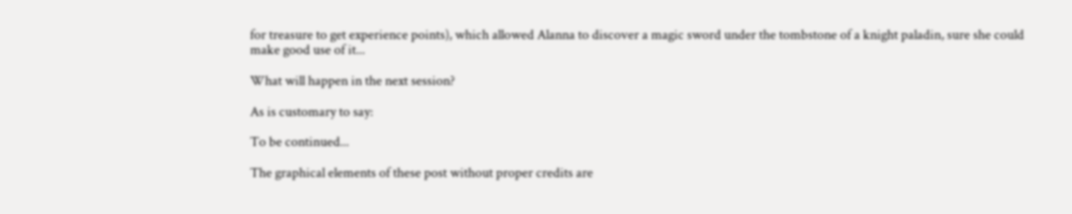for treasure to get experience points), which allowed Alanna to discover a magic sword under the tombstone of a knight paladin, sure she could make good use of it...

What will happen in the next session?

As is customary to say:

To be continued...

The graphical elements of these post without proper credits are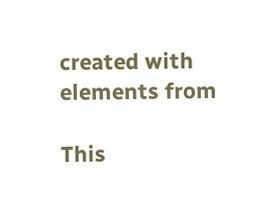created with elements from

This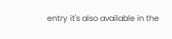entry it's also available in the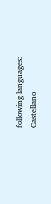following languages:
Castellano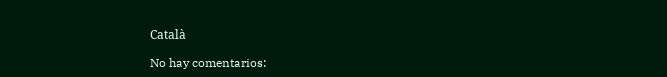Català

No hay comentarios: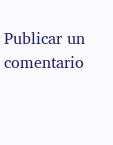Publicar un comentario